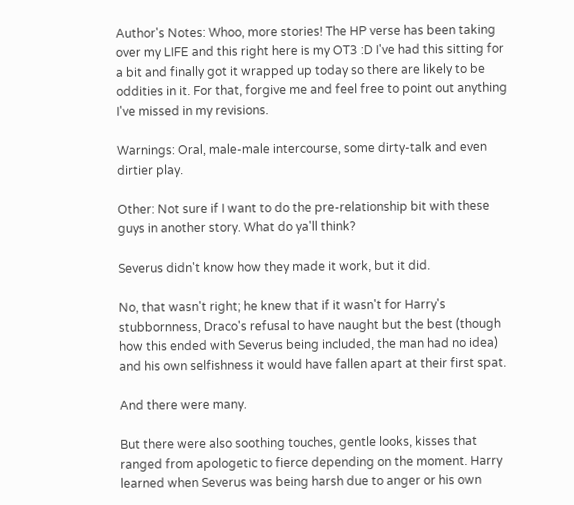Author's Notes: Whoo, more stories! The HP verse has been taking over my LIFE and this right here is my OT3 :D I've had this sitting for a bit and finally got it wrapped up today so there are likely to be oddities in it. For that, forgive me and feel free to point out anything I've missed in my revisions.

Warnings: Oral, male-male intercourse, some dirty-talk and even dirtier play.

Other: Not sure if I want to do the pre-relationship bit with these guys in another story. What do ya'll think?

Severus didn't know how they made it work, but it did.

No, that wasn't right; he knew that if it wasn't for Harry's stubbornness, Draco's refusal to have naught but the best (though how this ended with Severus being included, the man had no idea) and his own selfishness it would have fallen apart at their first spat.

And there were many.

But there were also soothing touches, gentle looks, kisses that ranged from apologetic to fierce depending on the moment. Harry learned when Severus was being harsh due to anger or his own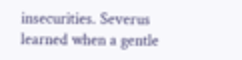insecurities. Severus learned when a gentle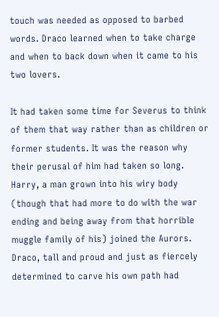touch was needed as opposed to barbed words. Draco learned when to take charge and when to back down when it came to his two lovers.

It had taken some time for Severus to think of them that way rather than as children or former students. It was the reason why their perusal of him had taken so long. Harry, a man grown into his wiry body (though that had more to do with the war ending and being away from that horrible muggle family of his) joined the Aurors. Draco, tall and proud and just as fiercely determined to carve his own path had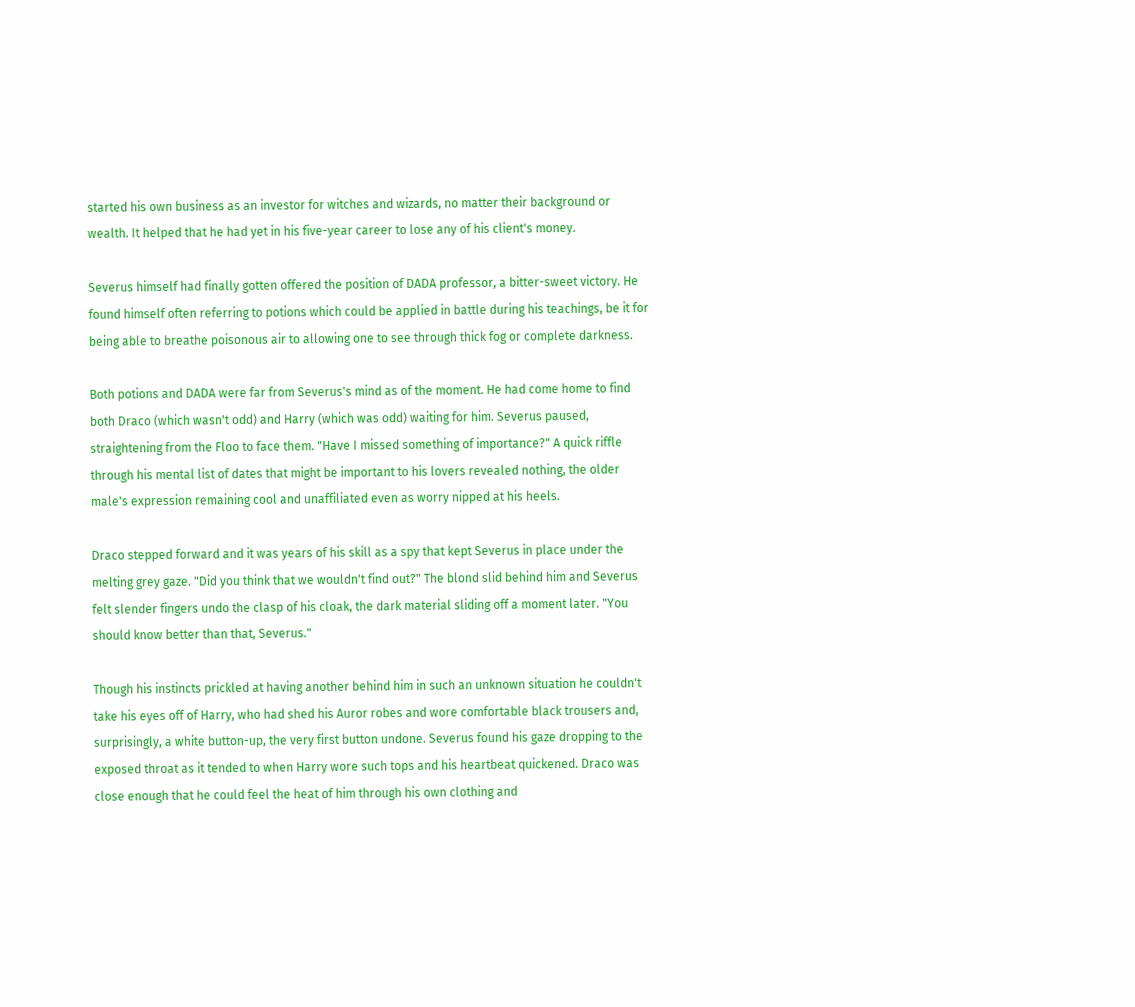started his own business as an investor for witches and wizards, no matter their background or wealth. It helped that he had yet in his five-year career to lose any of his client's money.

Severus himself had finally gotten offered the position of DADA professor, a bitter-sweet victory. He found himself often referring to potions which could be applied in battle during his teachings, be it for being able to breathe poisonous air to allowing one to see through thick fog or complete darkness.

Both potions and DADA were far from Severus's mind as of the moment. He had come home to find both Draco (which wasn't odd) and Harry (which was odd) waiting for him. Severus paused, straightening from the Floo to face them. "Have I missed something of importance?" A quick riffle through his mental list of dates that might be important to his lovers revealed nothing, the older male's expression remaining cool and unaffiliated even as worry nipped at his heels.

Draco stepped forward and it was years of his skill as a spy that kept Severus in place under the melting grey gaze. "Did you think that we wouldn't find out?" The blond slid behind him and Severus felt slender fingers undo the clasp of his cloak, the dark material sliding off a moment later. "You should know better than that, Severus."

Though his instincts prickled at having another behind him in such an unknown situation he couldn't take his eyes off of Harry, who had shed his Auror robes and wore comfortable black trousers and, surprisingly, a white button-up, the very first button undone. Severus found his gaze dropping to the exposed throat as it tended to when Harry wore such tops and his heartbeat quickened. Draco was close enough that he could feel the heat of him through his own clothing and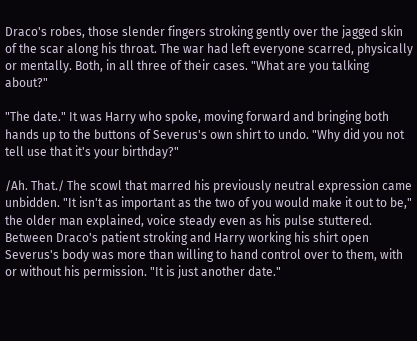Draco's robes, those slender fingers stroking gently over the jagged skin of the scar along his throat. The war had left everyone scarred, physically or mentally. Both, in all three of their cases. "What are you talking about?"

"The date." It was Harry who spoke, moving forward and bringing both hands up to the buttons of Severus's own shirt to undo. "Why did you not tell use that it's your birthday?"

/Ah. That./ The scowl that marred his previously neutral expression came unbidden. "It isn't as important as the two of you would make it out to be," the older man explained, voice steady even as his pulse stuttered. Between Draco's patient stroking and Harry working his shirt open Severus's body was more than willing to hand control over to them, with or without his permission. "It is just another date."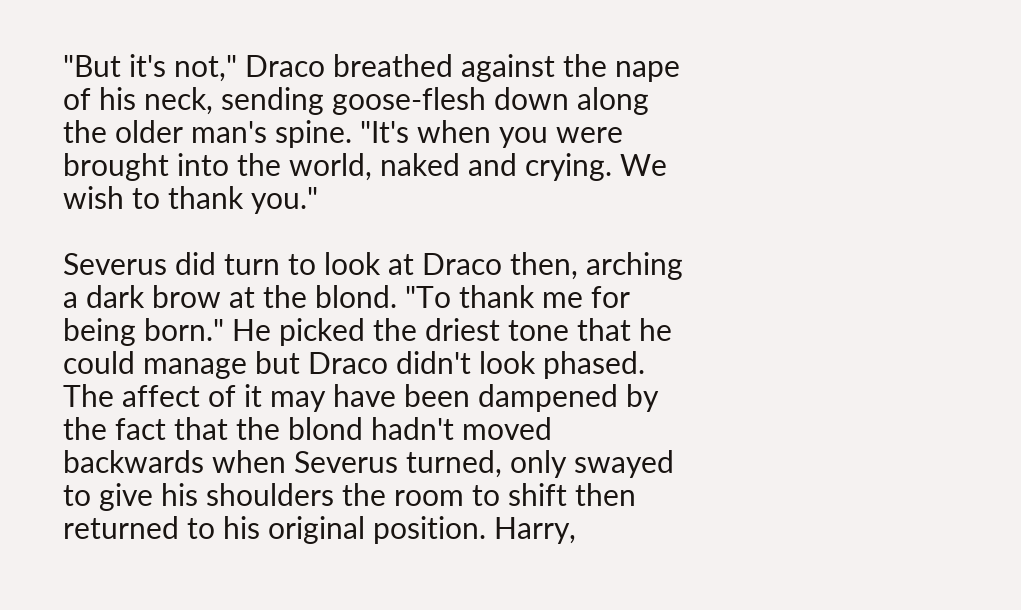"But it's not," Draco breathed against the nape of his neck, sending goose-flesh down along the older man's spine. "It's when you were brought into the world, naked and crying. We wish to thank you."

Severus did turn to look at Draco then, arching a dark brow at the blond. "To thank me for being born." He picked the driest tone that he could manage but Draco didn't look phased. The affect of it may have been dampened by the fact that the blond hadn't moved backwards when Severus turned, only swayed to give his shoulders the room to shift then returned to his original position. Harry,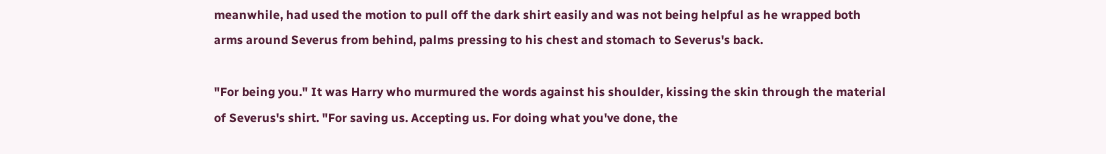meanwhile, had used the motion to pull off the dark shirt easily and was not being helpful as he wrapped both arms around Severus from behind, palms pressing to his chest and stomach to Severus's back.

"For being you." It was Harry who murmured the words against his shoulder, kissing the skin through the material of Severus's shirt. "For saving us. Accepting us. For doing what you've done, the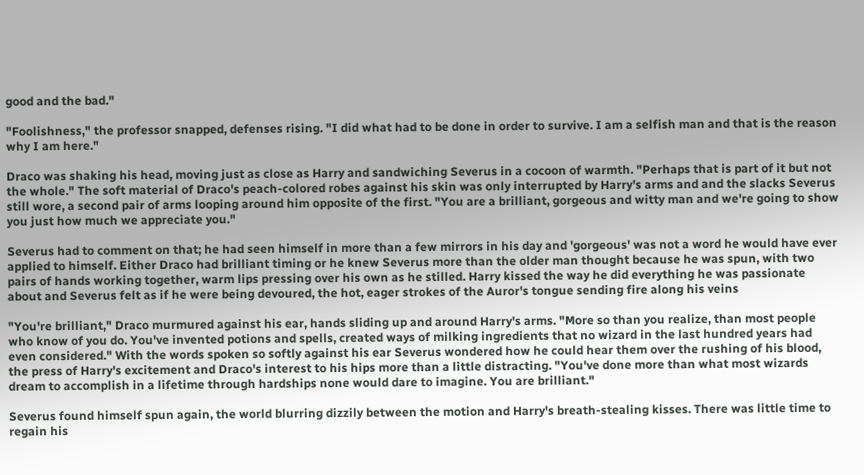good and the bad."

"Foolishness," the professor snapped, defenses rising. "I did what had to be done in order to survive. I am a selfish man and that is the reason why I am here."

Draco was shaking his head, moving just as close as Harry and sandwiching Severus in a cocoon of warmth. "Perhaps that is part of it but not the whole." The soft material of Draco's peach-colored robes against his skin was only interrupted by Harry's arms and and the slacks Severus still wore, a second pair of arms looping around him opposite of the first. "You are a brilliant, gorgeous and witty man and we're going to show you just how much we appreciate you."

Severus had to comment on that; he had seen himself in more than a few mirrors in his day and 'gorgeous' was not a word he would have ever applied to himself. Either Draco had brilliant timing or he knew Severus more than the older man thought because he was spun, with two pairs of hands working together, warm lips pressing over his own as he stilled. Harry kissed the way he did everything he was passionate about and Severus felt as if he were being devoured, the hot, eager strokes of the Auror's tongue sending fire along his veins

"You're brilliant," Draco murmured against his ear, hands sliding up and around Harry's arms. "More so than you realize, than most people who know of you do. You've invented potions and spells, created ways of milking ingredients that no wizard in the last hundred years had even considered." With the words spoken so softly against his ear Severus wondered how he could hear them over the rushing of his blood, the press of Harry's excitement and Draco's interest to his hips more than a little distracting. "You've done more than what most wizards dream to accomplish in a lifetime through hardships none would dare to imagine. You are brilliant."

Severus found himself spun again, the world blurring dizzily between the motion and Harry's breath-stealing kisses. There was little time to regain his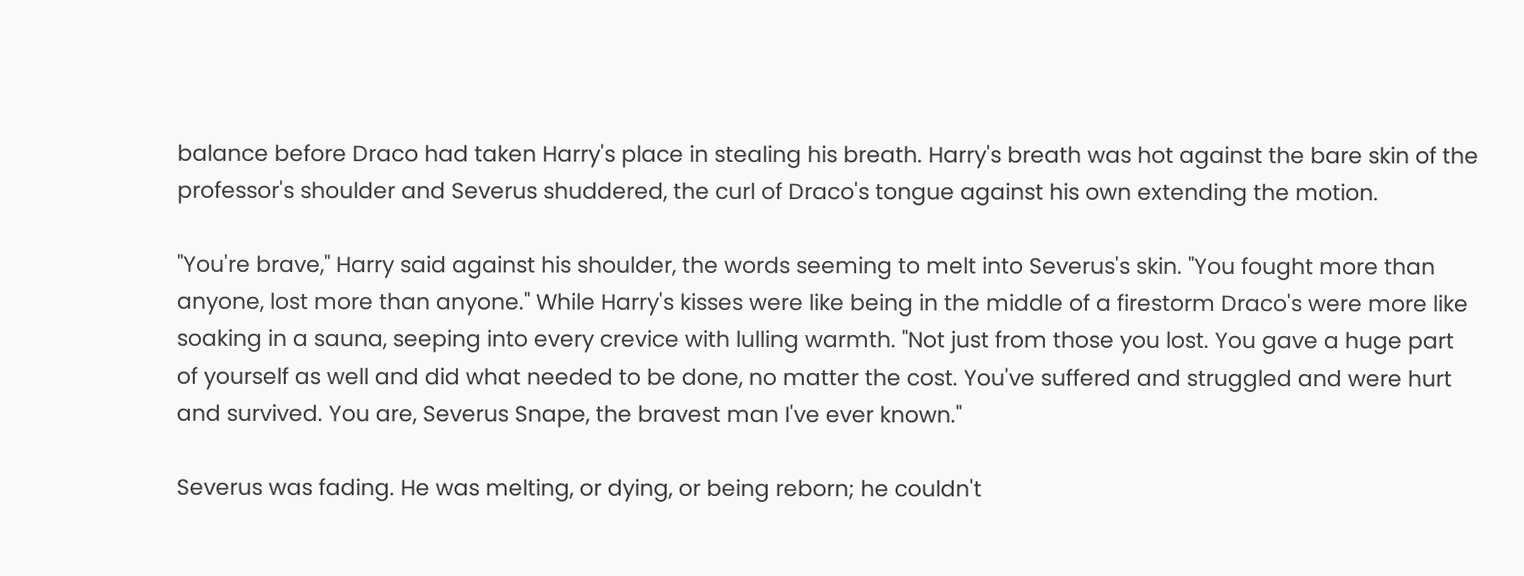balance before Draco had taken Harry's place in stealing his breath. Harry's breath was hot against the bare skin of the professor's shoulder and Severus shuddered, the curl of Draco's tongue against his own extending the motion.

"You're brave," Harry said against his shoulder, the words seeming to melt into Severus's skin. "You fought more than anyone, lost more than anyone." While Harry's kisses were like being in the middle of a firestorm Draco's were more like soaking in a sauna, seeping into every crevice with lulling warmth. "Not just from those you lost. You gave a huge part of yourself as well and did what needed to be done, no matter the cost. You've suffered and struggled and were hurt and survived. You are, Severus Snape, the bravest man I've ever known."

Severus was fading. He was melting, or dying, or being reborn; he couldn't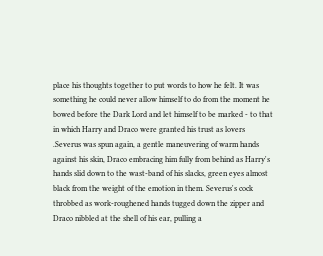place his thoughts together to put words to how he felt. It was something he could never allow himself to do from the moment he bowed before the Dark Lord and let himself to be marked - to that in which Harry and Draco were granted his trust as lovers .Severus was spun again, a gentle maneuvering of warm hands against his skin, Draco embracing him fully from behind as Harry's hands slid down to the wast-band of his slacks, green eyes almost black from the weight of the emotion in them. Severus's cock throbbed as work-roughened hands tugged down the zipper and Draco nibbled at the shell of his ear, pulling a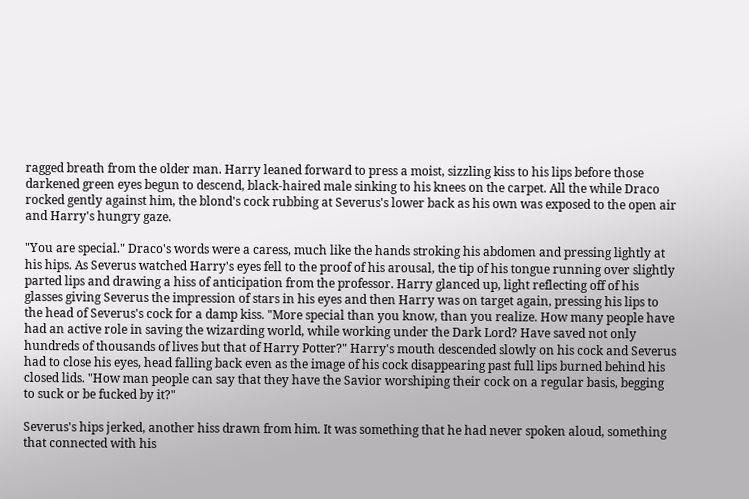ragged breath from the older man. Harry leaned forward to press a moist, sizzling kiss to his lips before those darkened green eyes begun to descend, black-haired male sinking to his knees on the carpet. All the while Draco rocked gently against him, the blond's cock rubbing at Severus's lower back as his own was exposed to the open air and Harry's hungry gaze.

"You are special." Draco's words were a caress, much like the hands stroking his abdomen and pressing lightly at his hips. As Severus watched Harry's eyes fell to the proof of his arousal, the tip of his tongue running over slightly parted lips and drawing a hiss of anticipation from the professor. Harry glanced up, light reflecting off of his glasses giving Severus the impression of stars in his eyes and then Harry was on target again, pressing his lips to the head of Severus's cock for a damp kiss. "More special than you know, than you realize. How many people have had an active role in saving the wizarding world, while working under the Dark Lord? Have saved not only hundreds of thousands of lives but that of Harry Potter?" Harry's mouth descended slowly on his cock and Severus had to close his eyes, head falling back even as the image of his cock disappearing past full lips burned behind his closed lids. "How man people can say that they have the Savior worshiping their cock on a regular basis, begging to suck or be fucked by it?"

Severus's hips jerked, another hiss drawn from him. It was something that he had never spoken aloud, something that connected with his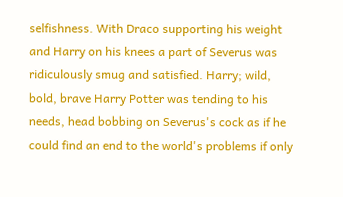selfishness. With Draco supporting his weight and Harry on his knees a part of Severus was ridiculously smug and satisfied. Harry; wild, bold, brave Harry Potter was tending to his needs, head bobbing on Severus's cock as if he could find an end to the world's problems if only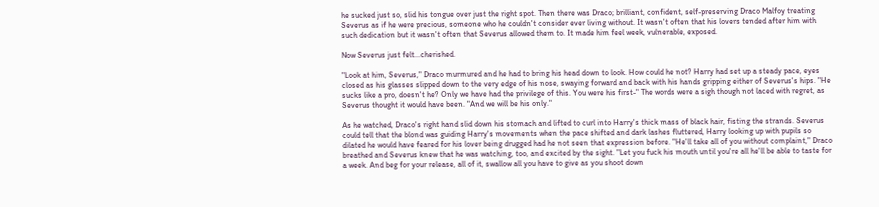he sucked just so, slid his tongue over just the right spot. Then there was Draco; brilliant, confident, self-preserving Draco Malfoy treating Severus as if he were precious, someone who he couldn't consider ever living without. It wasn't often that his lovers tended after him with such dedication but it wasn't often that Severus allowed them to. It made him feel week, vulnerable, exposed.

Now Severus just felt...cherished.

"Look at him, Severus," Draco murmured and he had to bring his head down to look. How could he not? Harry had set up a steady pace, eyes closed as his glasses slipped down to the very edge of his nose, swaying forward and back with his hands gripping either of Severus's hips. "He sucks like a pro, doesn't he? Only we have had the privilege of this. You were his first-" The words were a sigh though not laced with regret, as Severus thought it would have been. "And we will be his only."

As he watched, Draco's right hand slid down his stomach and lifted to curl into Harry's thick mass of black hair, fisting the strands. Severus could tell that the blond was guiding Harry's movements when the pace shifted and dark lashes fluttered, Harry looking up with pupils so dilated he would have feared for his lover being drugged had he not seen that expression before. "He'll take all of you without complaint," Draco breathed and Severus knew that he was watching, too, and excited by the sight. "Let you fuck his mouth until you're all he'll be able to taste for a week. And beg for your release, all of it, swallow all you have to give as you shoot down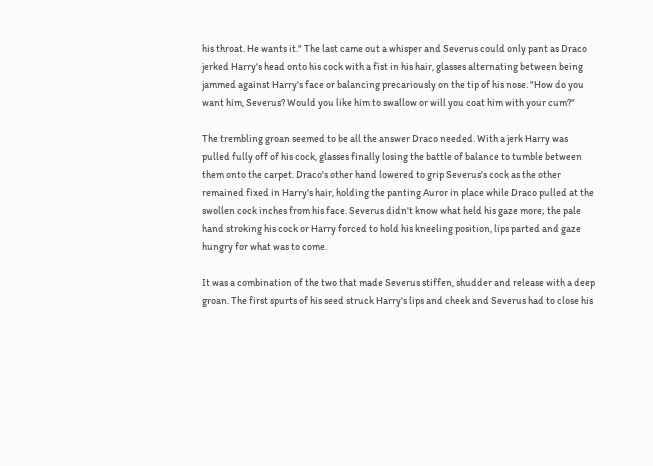his throat. He wants it." The last came out a whisper and Severus could only pant as Draco jerked Harry's head onto his cock with a fist in his hair, glasses alternating between being jammed against Harry's face or balancing precariously on the tip of his nose. "How do you want him, Severus? Would you like him to swallow or will you coat him with your cum?"

The trembling groan seemed to be all the answer Draco needed. With a jerk Harry was pulled fully off of his cock, glasses finally losing the battle of balance to tumble between them onto the carpet. Draco's other hand lowered to grip Severus's cock as the other remained fixed in Harry's hair, holding the panting Auror in place while Draco pulled at the swollen cock inches from his face. Severus didn't know what held his gaze more; the pale hand stroking his cock or Harry forced to hold his kneeling position, lips parted and gaze hungry for what was to come.

It was a combination of the two that made Severus stiffen, shudder and release with a deep groan. The first spurts of his seed struck Harry's lips and cheek and Severus had to close his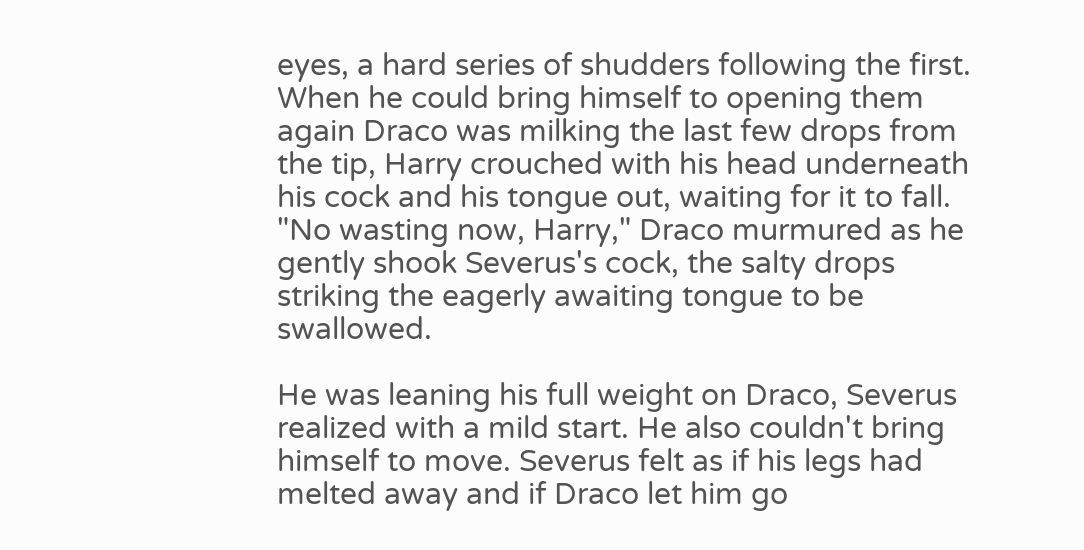eyes, a hard series of shudders following the first. When he could bring himself to opening them again Draco was milking the last few drops from the tip, Harry crouched with his head underneath his cock and his tongue out, waiting for it to fall. "No wasting now, Harry," Draco murmured as he gently shook Severus's cock, the salty drops striking the eagerly awaiting tongue to be swallowed.

He was leaning his full weight on Draco, Severus realized with a mild start. He also couldn't bring himself to move. Severus felt as if his legs had melted away and if Draco let him go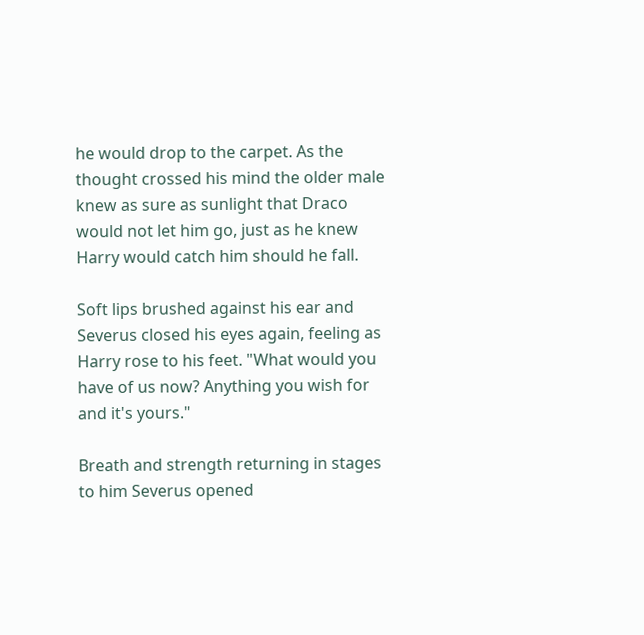he would drop to the carpet. As the thought crossed his mind the older male knew as sure as sunlight that Draco would not let him go, just as he knew Harry would catch him should he fall.

Soft lips brushed against his ear and Severus closed his eyes again, feeling as Harry rose to his feet. "What would you have of us now? Anything you wish for and it's yours."

Breath and strength returning in stages to him Severus opened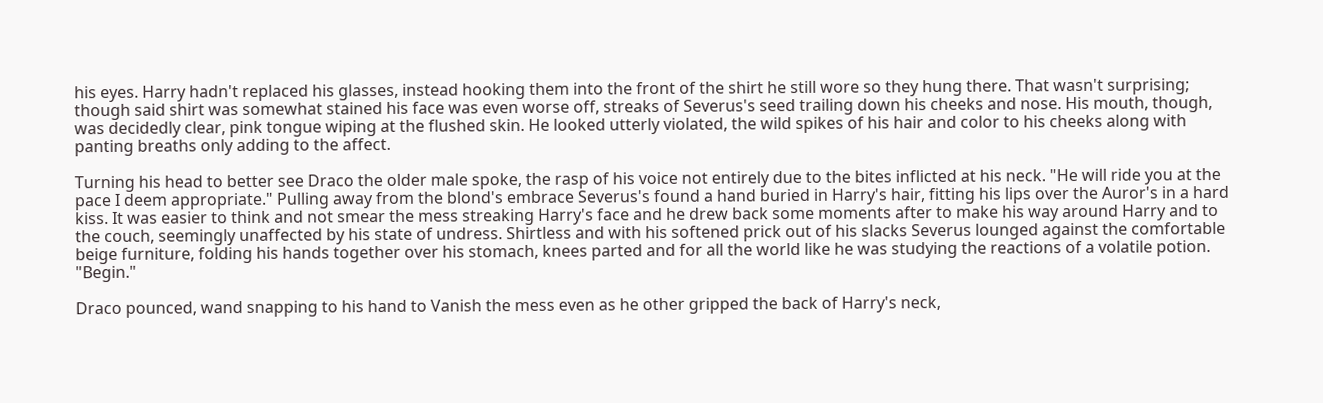his eyes. Harry hadn't replaced his glasses, instead hooking them into the front of the shirt he still wore so they hung there. That wasn't surprising; though said shirt was somewhat stained his face was even worse off, streaks of Severus's seed trailing down his cheeks and nose. His mouth, though, was decidedly clear, pink tongue wiping at the flushed skin. He looked utterly violated, the wild spikes of his hair and color to his cheeks along with panting breaths only adding to the affect.

Turning his head to better see Draco the older male spoke, the rasp of his voice not entirely due to the bites inflicted at his neck. "He will ride you at the pace I deem appropriate." Pulling away from the blond's embrace Severus's found a hand buried in Harry's hair, fitting his lips over the Auror's in a hard kiss. It was easier to think and not smear the mess streaking Harry's face and he drew back some moments after to make his way around Harry and to the couch, seemingly unaffected by his state of undress. Shirtless and with his softened prick out of his slacks Severus lounged against the comfortable beige furniture, folding his hands together over his stomach, knees parted and for all the world like he was studying the reactions of a volatile potion. "Begin."

Draco pounced, wand snapping to his hand to Vanish the mess even as he other gripped the back of Harry's neck,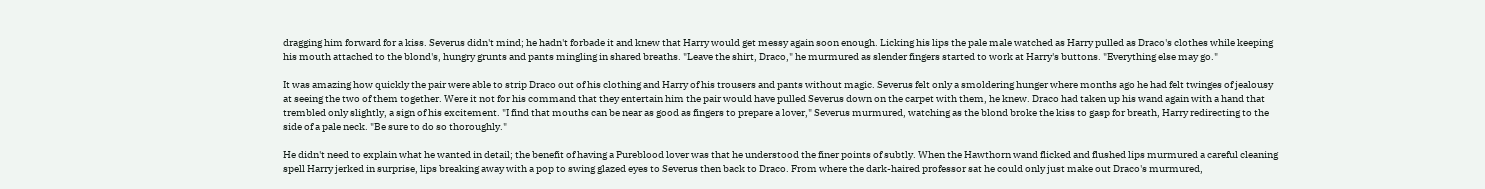dragging him forward for a kiss. Severus didn't mind; he hadn't forbade it and knew that Harry would get messy again soon enough. Licking his lips the pale male watched as Harry pulled as Draco's clothes while keeping his mouth attached to the blond's, hungry grunts and pants mingling in shared breaths. "Leave the shirt, Draco," he murmured as slender fingers started to work at Harry's buttons. "Everything else may go."

It was amazing how quickly the pair were able to strip Draco out of his clothing and Harry of his trousers and pants without magic. Severus felt only a smoldering hunger where months ago he had felt twinges of jealousy at seeing the two of them together. Were it not for his command that they entertain him the pair would have pulled Severus down on the carpet with them, he knew. Draco had taken up his wand again with a hand that trembled only slightly, a sign of his excitement. "I find that mouths can be near as good as fingers to prepare a lover," Severus murmured, watching as the blond broke the kiss to gasp for breath, Harry redirecting to the side of a pale neck. "Be sure to do so thoroughly."

He didn't need to explain what he wanted in detail; the benefit of having a Pureblood lover was that he understood the finer points of subtly. When the Hawthorn wand flicked and flushed lips murmured a careful cleaning spell Harry jerked in surprise, lips breaking away with a pop to swing glazed eyes to Severus then back to Draco. From where the dark-haired professor sat he could only just make out Draco's murmured,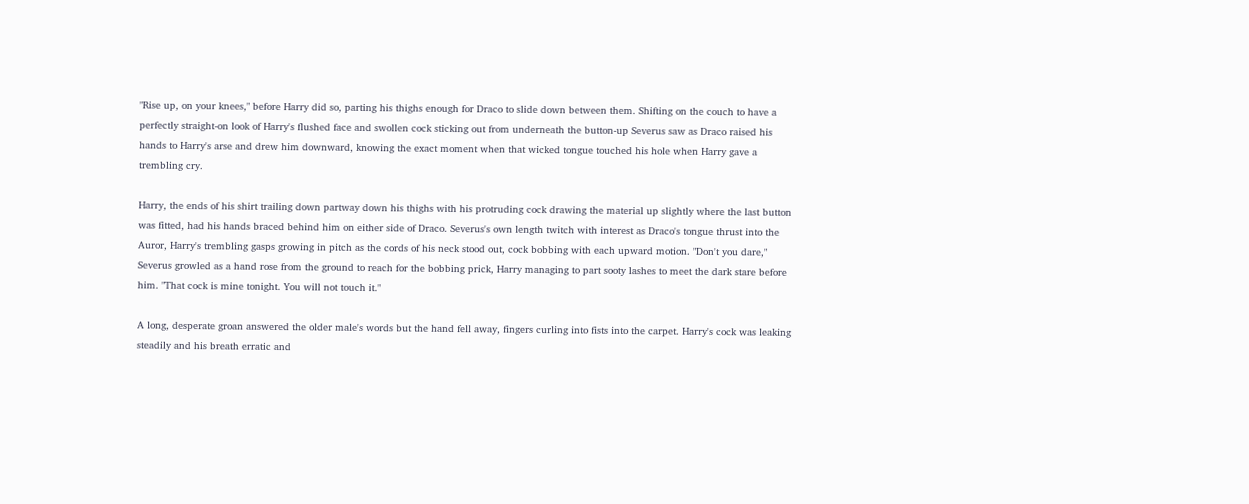"Rise up, on your knees," before Harry did so, parting his thighs enough for Draco to slide down between them. Shifting on the couch to have a perfectly straight-on look of Harry's flushed face and swollen cock sticking out from underneath the button-up Severus saw as Draco raised his hands to Harry's arse and drew him downward, knowing the exact moment when that wicked tongue touched his hole when Harry gave a trembling cry.

Harry, the ends of his shirt trailing down partway down his thighs with his protruding cock drawing the material up slightly where the last button was fitted, had his hands braced behind him on either side of Draco. Severus's own length twitch with interest as Draco's tongue thrust into the Auror, Harry's trembling gasps growing in pitch as the cords of his neck stood out, cock bobbing with each upward motion. "Don't you dare," Severus growled as a hand rose from the ground to reach for the bobbing prick, Harry managing to part sooty lashes to meet the dark stare before him. "That cock is mine tonight. You will not touch it."

A long, desperate groan answered the older male's words but the hand fell away, fingers curling into fists into the carpet. Harry's cock was leaking steadily and his breath erratic and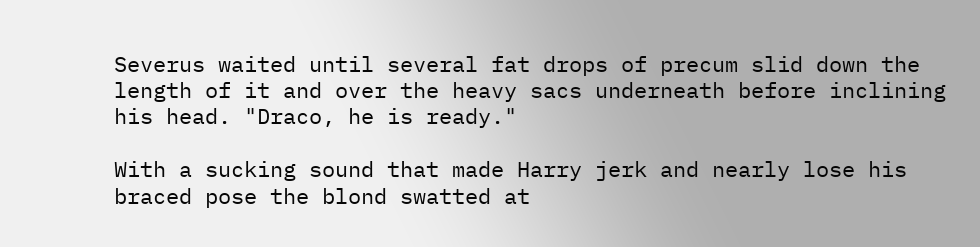Severus waited until several fat drops of precum slid down the length of it and over the heavy sacs underneath before inclining his head. "Draco, he is ready."

With a sucking sound that made Harry jerk and nearly lose his braced pose the blond swatted at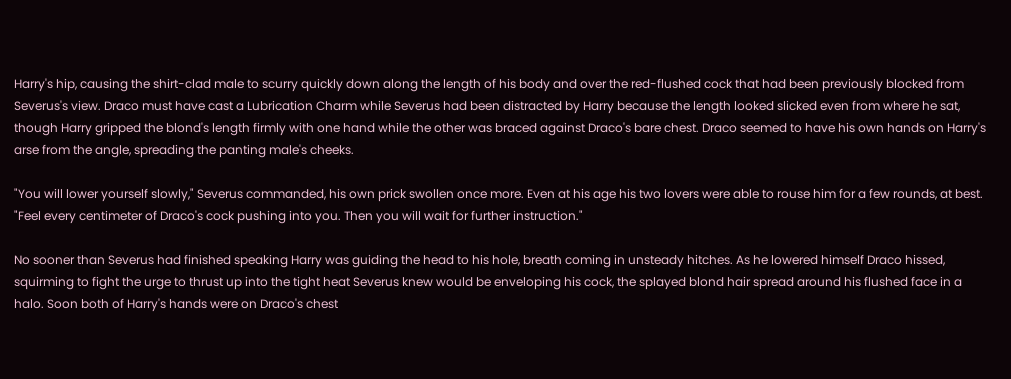Harry's hip, causing the shirt-clad male to scurry quickly down along the length of his body and over the red-flushed cock that had been previously blocked from Severus's view. Draco must have cast a Lubrication Charm while Severus had been distracted by Harry because the length looked slicked even from where he sat, though Harry gripped the blond's length firmly with one hand while the other was braced against Draco's bare chest. Draco seemed to have his own hands on Harry's arse from the angle, spreading the panting male's cheeks.

"You will lower yourself slowly," Severus commanded, his own prick swollen once more. Even at his age his two lovers were able to rouse him for a few rounds, at best. "Feel every centimeter of Draco's cock pushing into you. Then you will wait for further instruction."

No sooner than Severus had finished speaking Harry was guiding the head to his hole, breath coming in unsteady hitches. As he lowered himself Draco hissed, squirming to fight the urge to thrust up into the tight heat Severus knew would be enveloping his cock, the splayed blond hair spread around his flushed face in a halo. Soon both of Harry's hands were on Draco's chest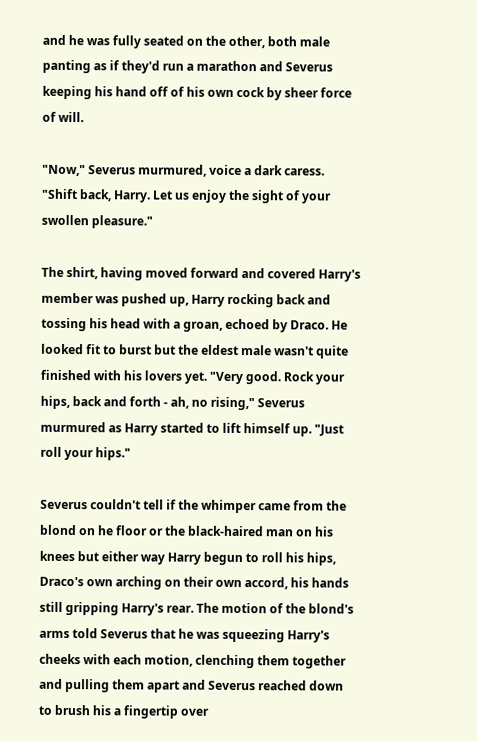and he was fully seated on the other, both male panting as if they'd run a marathon and Severus keeping his hand off of his own cock by sheer force of will.

"Now," Severus murmured, voice a dark caress. "Shift back, Harry. Let us enjoy the sight of your swollen pleasure."

The shirt, having moved forward and covered Harry's member was pushed up, Harry rocking back and tossing his head with a groan, echoed by Draco. He looked fit to burst but the eldest male wasn't quite finished with his lovers yet. "Very good. Rock your hips, back and forth - ah, no rising," Severus murmured as Harry started to lift himself up. "Just roll your hips."

Severus couldn't tell if the whimper came from the blond on he floor or the black-haired man on his knees but either way Harry begun to roll his hips, Draco's own arching on their own accord, his hands still gripping Harry's rear. The motion of the blond's arms told Severus that he was squeezing Harry's cheeks with each motion, clenching them together and pulling them apart and Severus reached down to brush his a fingertip over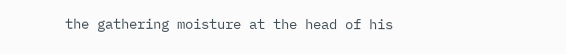the gathering moisture at the head of his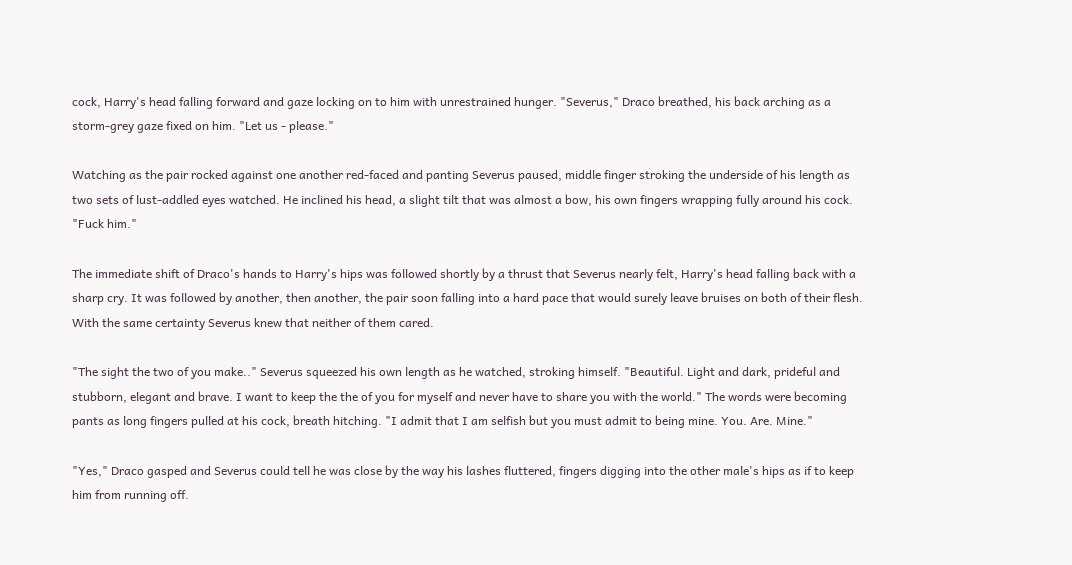cock, Harry's head falling forward and gaze locking on to him with unrestrained hunger. "Severus," Draco breathed, his back arching as a storm-grey gaze fixed on him. "Let us - please."

Watching as the pair rocked against one another red-faced and panting Severus paused, middle finger stroking the underside of his length as two sets of lust-addled eyes watched. He inclined his head, a slight tilt that was almost a bow, his own fingers wrapping fully around his cock. "Fuck him."

The immediate shift of Draco's hands to Harry's hips was followed shortly by a thrust that Severus nearly felt, Harry's head falling back with a sharp cry. It was followed by another, then another, the pair soon falling into a hard pace that would surely leave bruises on both of their flesh. With the same certainty Severus knew that neither of them cared.

"The sight the two of you make.." Severus squeezed his own length as he watched, stroking himself. "Beautiful. Light and dark, prideful and stubborn, elegant and brave. I want to keep the the of you for myself and never have to share you with the world." The words were becoming pants as long fingers pulled at his cock, breath hitching. "I admit that I am selfish but you must admit to being mine. You. Are. Mine."

"Yes," Draco gasped and Severus could tell he was close by the way his lashes fluttered, fingers digging into the other male's hips as if to keep him from running off.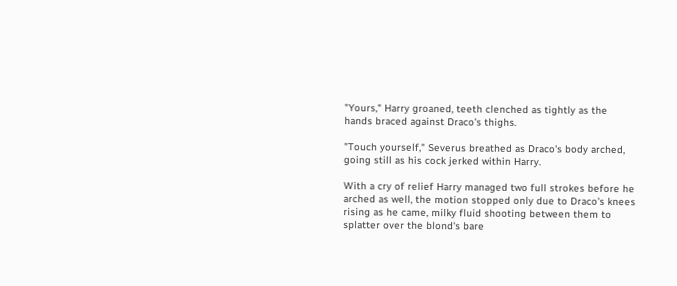"Yours," Harry groaned, teeth clenched as tightly as the hands braced against Draco's thighs.

"Touch yourself," Severus breathed as Draco's body arched, going still as his cock jerked within Harry.

With a cry of relief Harry managed two full strokes before he arched as well, the motion stopped only due to Draco's knees rising as he came, milky fluid shooting between them to splatter over the blond's bare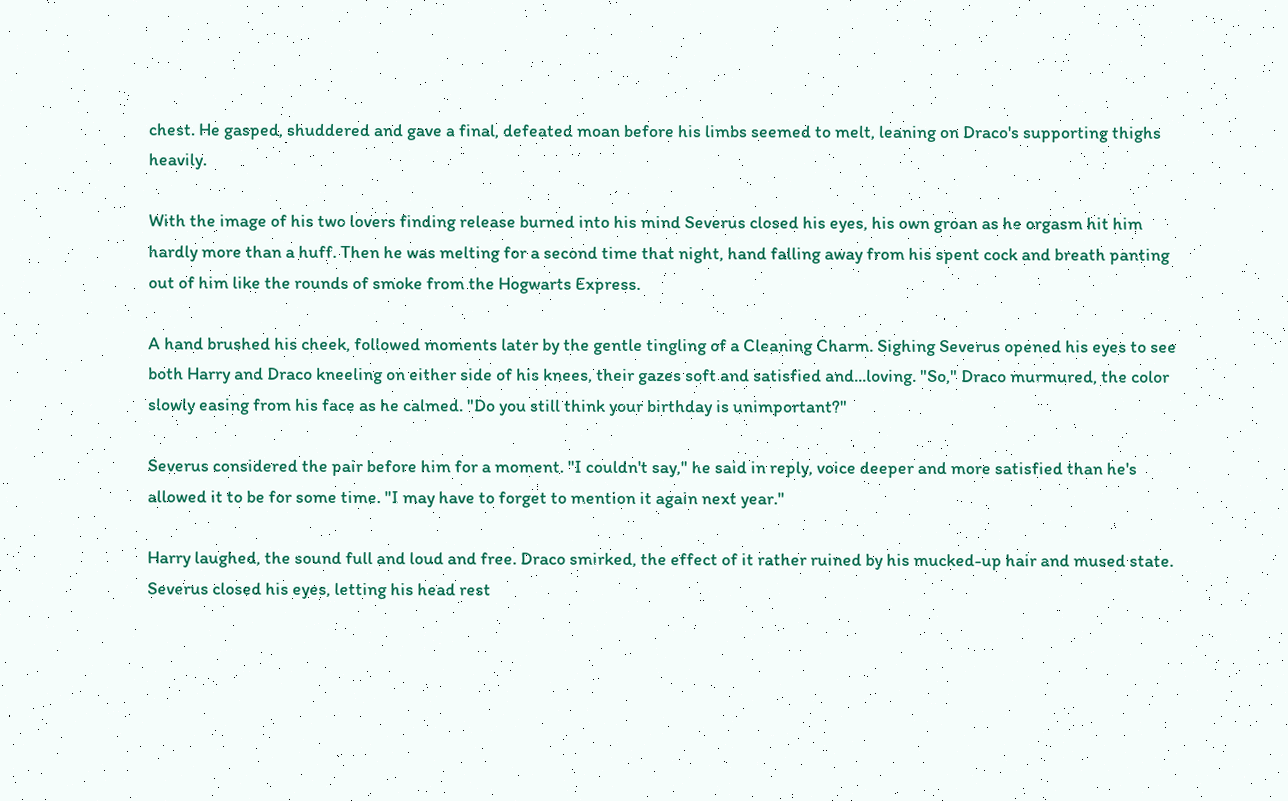chest. He gasped, shuddered and gave a final, defeated moan before his limbs seemed to melt, leaning on Draco's supporting thighs heavily.

With the image of his two lovers finding release burned into his mind Severus closed his eyes, his own groan as he orgasm hit him hardly more than a huff. Then he was melting for a second time that night, hand falling away from his spent cock and breath panting out of him like the rounds of smoke from the Hogwarts Express.

A hand brushed his cheek, followed moments later by the gentle tingling of a Cleaning Charm. Sighing Severus opened his eyes to see both Harry and Draco kneeling on either side of his knees, their gazes soft and satisfied and...loving. "So," Draco murmured, the color slowly easing from his face as he calmed. "Do you still think your birthday is unimportant?"

Severus considered the pair before him for a moment. "I couldn't say," he said in reply, voice deeper and more satisfied than he's allowed it to be for some time. "I may have to forget to mention it again next year."

Harry laughed, the sound full and loud and free. Draco smirked, the effect of it rather ruined by his mucked-up hair and mused state. Severus closed his eyes, letting his head rest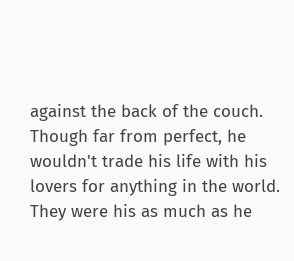against the back of the couch. Though far from perfect, he wouldn't trade his life with his lovers for anything in the world. They were his as much as he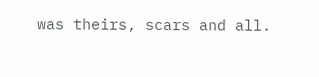was theirs, scars and all.